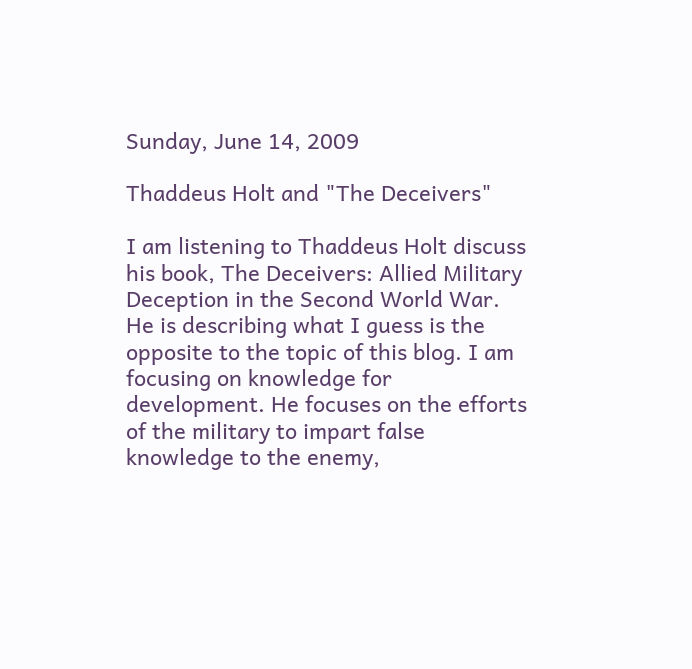Sunday, June 14, 2009

Thaddeus Holt and "The Deceivers"

I am listening to Thaddeus Holt discuss his book, The Deceivers: Allied Military Deception in the Second World War. He is describing what I guess is the opposite to the topic of this blog. I am focusing on knowledge for development. He focuses on the efforts of the military to impart false knowledge to the enemy,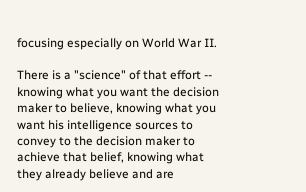focusing especially on World War II.

There is a "science" of that effort -- knowing what you want the decision maker to believe, knowing what you want his intelligence sources to convey to the decision maker to achieve that belief, knowing what they already believe and are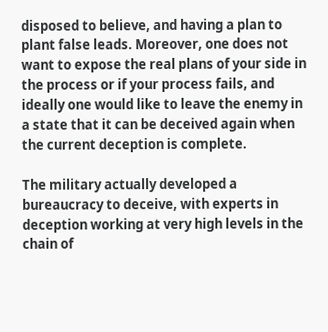disposed to believe, and having a plan to plant false leads. Moreover, one does not want to expose the real plans of your side in the process or if your process fails, and ideally one would like to leave the enemy in a state that it can be deceived again when the current deception is complete.

The military actually developed a bureaucracy to deceive, with experts in deception working at very high levels in the chain of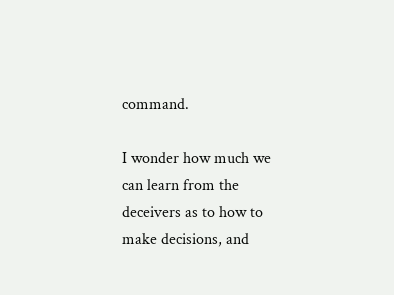command.

I wonder how much we can learn from the deceivers as to how to make decisions, and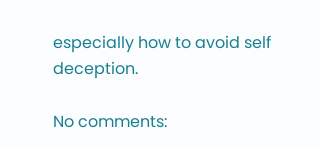especially how to avoid self deception.

No comments: